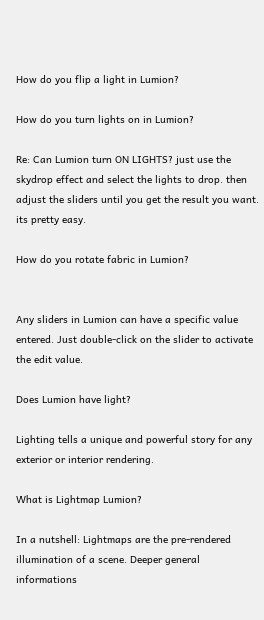How do you flip a light in Lumion?

How do you turn lights on in Lumion?

Re: Can Lumion turn ON LIGHTS? just use the skydrop effect and select the lights to drop. then adjust the sliders until you get the result you want. its pretty easy.

How do you rotate fabric in Lumion?


Any sliders in Lumion can have a specific value entered. Just double-click on the slider to activate the edit value.

Does Lumion have light?

Lighting tells a unique and powerful story for any exterior or interior rendering.

What is Lightmap Lumion?

In a nutshell: Lightmaps are the pre-rendered illumination of a scene. Deeper general informations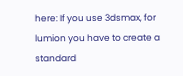here: If you use 3dsmax, for lumion you have to create a standard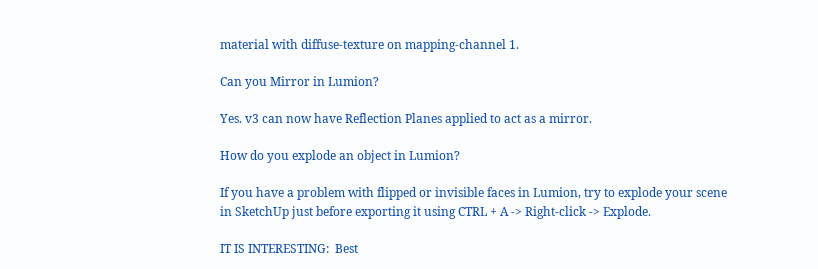material with diffuse-texture on mapping-channel 1.

Can you Mirror in Lumion?

Yes. v3 can now have Reflection Planes applied to act as a mirror.

How do you explode an object in Lumion?

If you have a problem with flipped or invisible faces in Lumion, try to explode your scene in SketchUp just before exporting it using CTRL + A -> Right-click -> Explode.

IT IS INTERESTING:  Best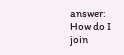answer: How do I join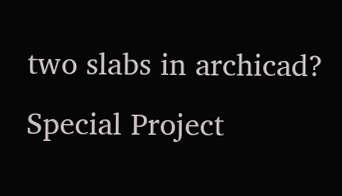two slabs in archicad?
Special Project